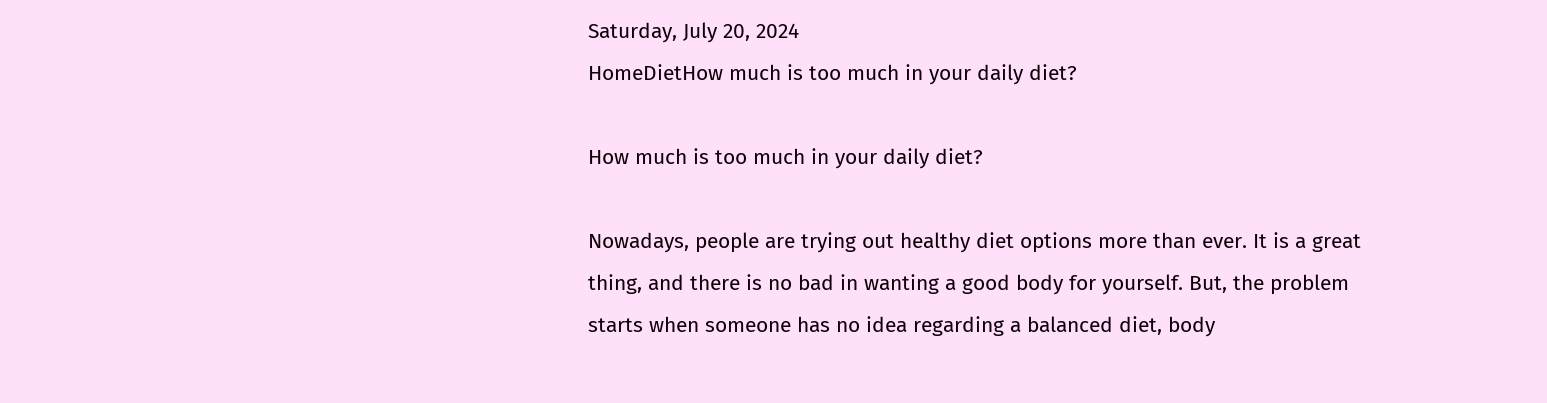Saturday, July 20, 2024
HomeDietHow much is too much in your daily diet?

How much is too much in your daily diet?

Nowadays, people are trying out healthy diet options more than ever. It is a great thing, and there is no bad in wanting a good body for yourself. But, the problem starts when someone has no idea regarding a balanced diet, body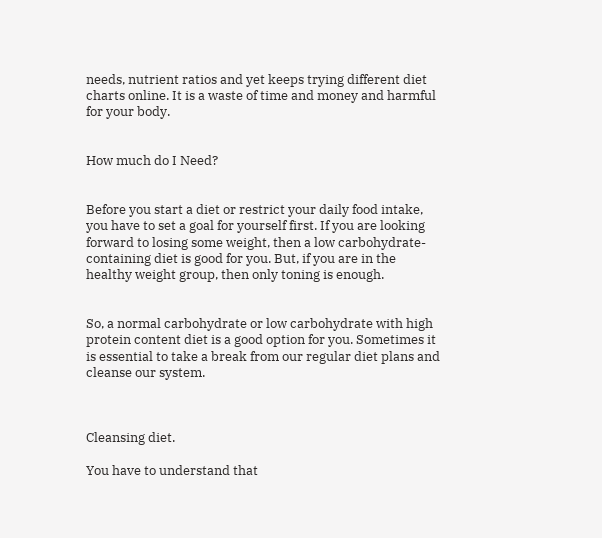needs, nutrient ratios and yet keeps trying different diet charts online. It is a waste of time and money and harmful for your body.


How much do I Need?


Before you start a diet or restrict your daily food intake, you have to set a goal for yourself first. If you are looking forward to losing some weight, then a low carbohydrate-containing diet is good for you. But, if you are in the healthy weight group, then only toning is enough.


So, a normal carbohydrate or low carbohydrate with high protein content diet is a good option for you. Sometimes it is essential to take a break from our regular diet plans and cleanse our system.



Cleansing diet.

You have to understand that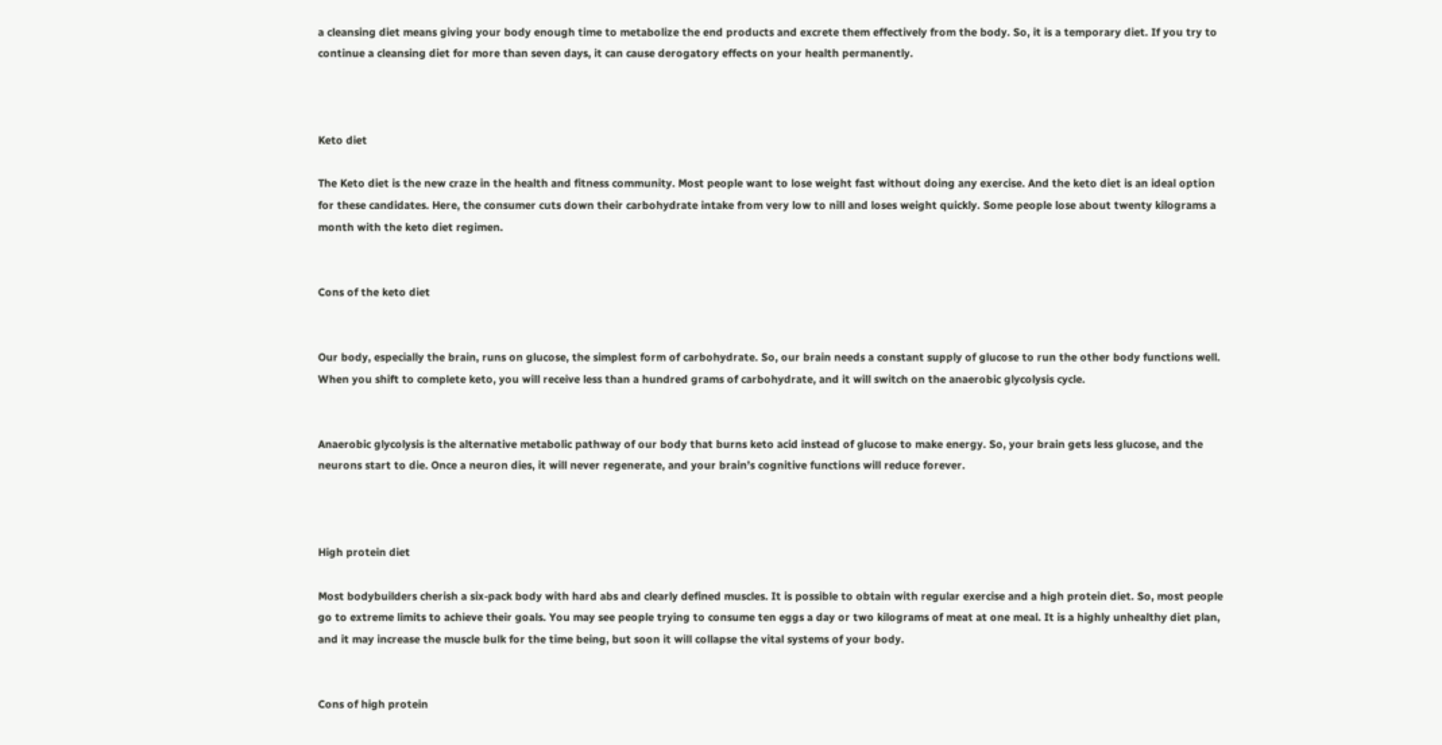a cleansing diet means giving your body enough time to metabolize the end products and excrete them effectively from the body. So, it is a temporary diet. If you try to continue a cleansing diet for more than seven days, it can cause derogatory effects on your health permanently.



Keto diet

The Keto diet is the new craze in the health and fitness community. Most people want to lose weight fast without doing any exercise. And the keto diet is an ideal option for these candidates. Here, the consumer cuts down their carbohydrate intake from very low to nill and loses weight quickly. Some people lose about twenty kilograms a month with the keto diet regimen.


Cons of the keto diet


Our body, especially the brain, runs on glucose, the simplest form of carbohydrate. So, our brain needs a constant supply of glucose to run the other body functions well. When you shift to complete keto, you will receive less than a hundred grams of carbohydrate, and it will switch on the anaerobic glycolysis cycle.


Anaerobic glycolysis is the alternative metabolic pathway of our body that burns keto acid instead of glucose to make energy. So, your brain gets less glucose, and the neurons start to die. Once a neuron dies, it will never regenerate, and your brain’s cognitive functions will reduce forever.



High protein diet

Most bodybuilders cherish a six-pack body with hard abs and clearly defined muscles. It is possible to obtain with regular exercise and a high protein diet. So, most people go to extreme limits to achieve their goals. You may see people trying to consume ten eggs a day or two kilograms of meat at one meal. It is a highly unhealthy diet plan, and it may increase the muscle bulk for the time being, but soon it will collapse the vital systems of your body.


Cons of high protein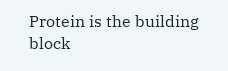Protein is the building block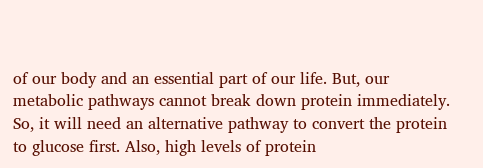of our body and an essential part of our life. But, our metabolic pathways cannot break down protein immediately. So, it will need an alternative pathway to convert the protein to glucose first. Also, high levels of protein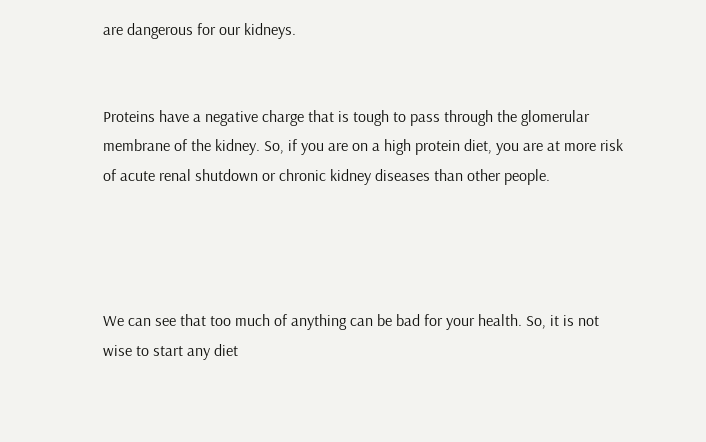are dangerous for our kidneys.


Proteins have a negative charge that is tough to pass through the glomerular membrane of the kidney. So, if you are on a high protein diet, you are at more risk of acute renal shutdown or chronic kidney diseases than other people.




We can see that too much of anything can be bad for your health. So, it is not wise to start any diet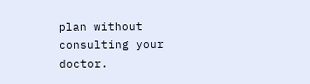plan without consulting your doctor.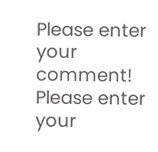Please enter your comment!
Please enter your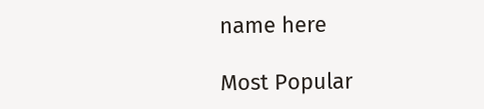name here

Most Popular